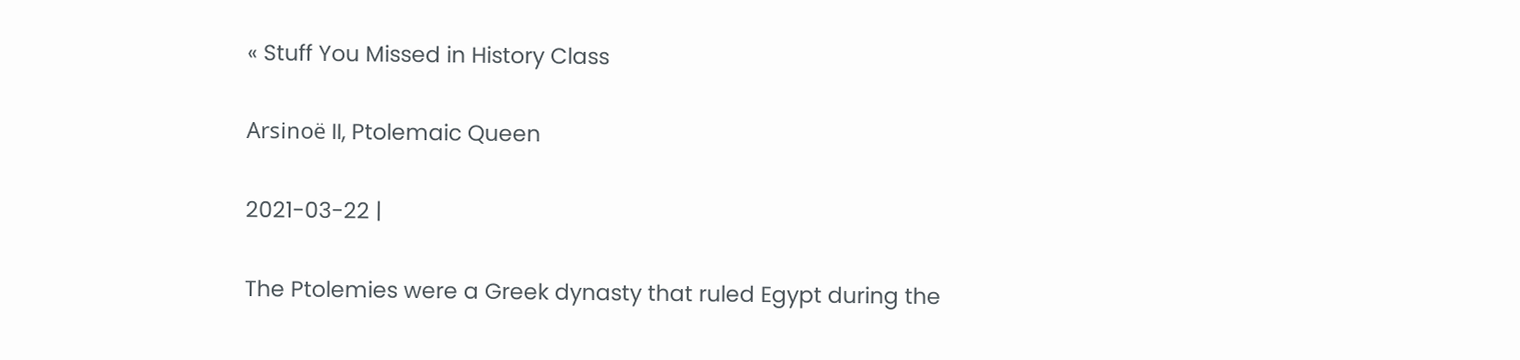« Stuff You Missed in History Class

Arsinoë II, Ptolemaic Queen

2021-03-22 |

The Ptolemies were a Greek dynasty that ruled Egypt during the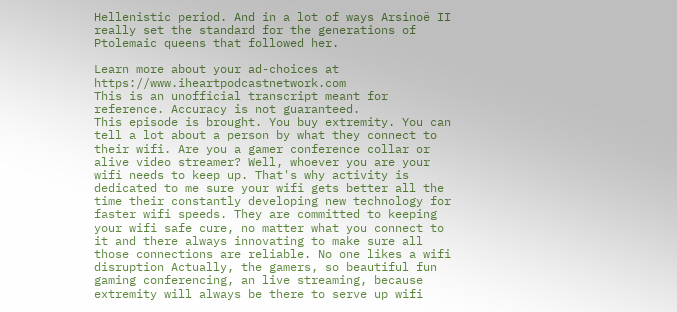Hellenistic period. And in a lot of ways Arsinoë II really set the standard for the generations of Ptolemaic queens that followed her.

Learn more about your ad-choices at https://www.iheartpodcastnetwork.com
This is an unofficial transcript meant for reference. Accuracy is not guaranteed.
This episode is brought. You buy extremity. You can tell a lot about a person by what they connect to their wifi. Are you a gamer conference collar or alive video streamer? Well, whoever you are your wifi needs to keep up. That's why activity is dedicated to me sure your wifi gets better all the time their constantly developing new technology for faster wifi speeds. They are committed to keeping your wifi safe cure, no matter what you connect to it and there always innovating to make sure all those connections are reliable. No one likes a wifi disruption Actually, the gamers, so beautiful fun gaming conferencing, an live streaming, because extremity will always be there to serve up wifi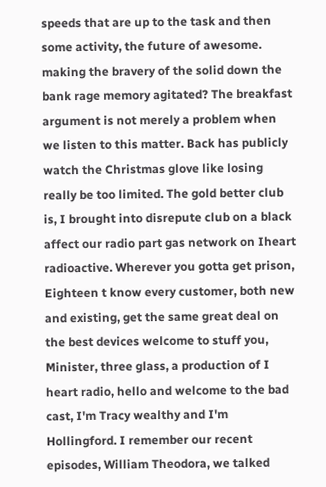speeds that are up to the task and then some activity, the future of awesome.
making the bravery of the solid down the bank rage memory agitated? The breakfast argument is not merely a problem when we listen to this matter. Back has publicly watch the Christmas glove like losing really be too limited. The gold better club is, I brought into disrepute club on a black affect our radio part gas network on Iheart radioactive. Wherever you gotta get prison, Eighteen t know every customer, both new and existing, get the same great deal on the best devices welcome to stuff you, Minister, three glass, a production of I heart radio, hello and welcome to the bad cast, I'm Tracy wealthy and I'm Hollingford. I remember our recent episodes, William Theodora, we talked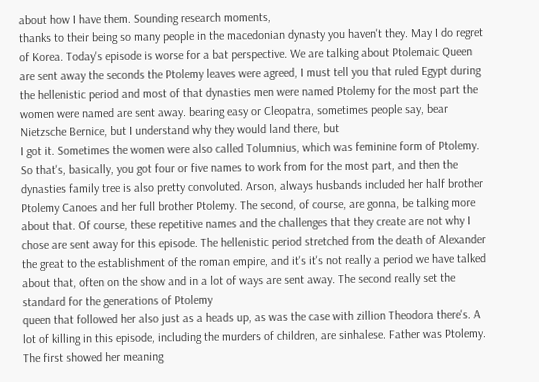about how I have them. Sounding research moments,
thanks to their being so many people in the macedonian dynasty you haven't they. May I do regret of Korea. Today's episode is worse for a bat perspective. We are talking about Ptolemaic Queen are sent away the seconds the Ptolemy leaves were agreed, I must tell you that ruled Egypt during the hellenistic period and most of that dynasties men were named Ptolemy for the most part the women were named are sent away. bearing easy or Cleopatra, sometimes people say, bear Nietzsche Bernice, but I understand why they would land there, but
I got it. Sometimes the women were also called Tolumnius, which was feminine form of Ptolemy. So that's, basically, you got four or five names to work from for the most part, and then the dynasties family tree is also pretty convoluted. Arson, always husbands included her half brother Ptolemy Canoes and her full brother Ptolemy. The second, of course, are gonna, be talking more about that. Of course, these repetitive names and the challenges that they create are not why I chose are sent away for this episode. The hellenistic period stretched from the death of Alexander the great to the establishment of the roman empire, and it's it's not really a period we have talked about that, often on the show and in a lot of ways are sent away. The second really set the standard for the generations of Ptolemy
queen that followed her also just as a heads up, as was the case with zillion Theodora there's. A lot of killing in this episode, including the murders of children, are sinhalese. Father was Ptolemy. The first showed her meaning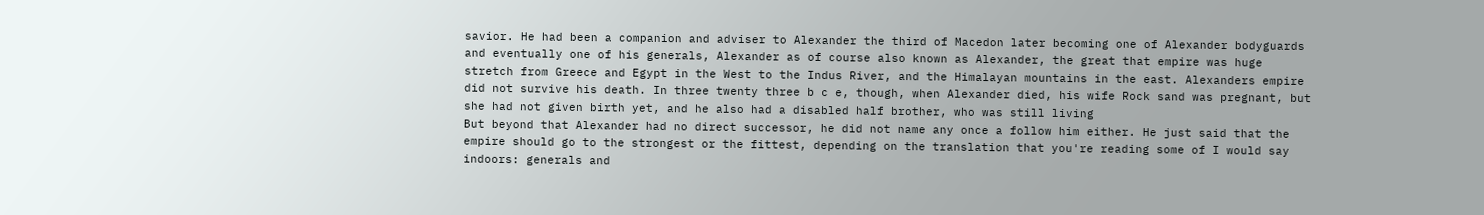savior. He had been a companion and adviser to Alexander the third of Macedon later becoming one of Alexander bodyguards and eventually one of his generals, Alexander as of course also known as Alexander, the great that empire was huge stretch from Greece and Egypt in the West to the Indus River, and the Himalayan mountains in the east. Alexanders empire did not survive his death. In three twenty three b c e, though, when Alexander died, his wife Rock sand was pregnant, but she had not given birth yet, and he also had a disabled half brother, who was still living
But beyond that Alexander had no direct successor, he did not name any once a follow him either. He just said that the empire should go to the strongest or the fittest, depending on the translation that you're reading some of I would say indoors: generals and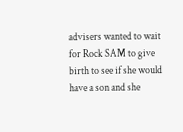advisers wanted to wait for Rock SAM to give birth to see if she would have a son and she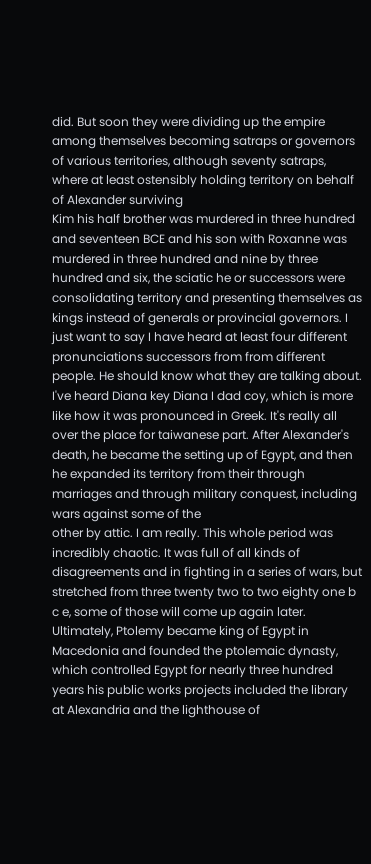did. But soon they were dividing up the empire among themselves becoming satraps or governors of various territories, although seventy satraps, where at least ostensibly holding territory on behalf of Alexander surviving
Kim his half brother was murdered in three hundred and seventeen BCE and his son with Roxanne was murdered in three hundred and nine by three hundred and six, the sciatic he or successors were consolidating territory and presenting themselves as kings instead of generals or provincial governors. I just want to say I have heard at least four different pronunciations successors from from different people. He should know what they are talking about. I've heard Diana key Diana I dad coy, which is more like how it was pronounced in Greek. It's really all over the place for taiwanese part. After Alexander's death, he became the setting up of Egypt, and then he expanded its territory from their through marriages and through military conquest, including wars against some of the
other by attic. I am really. This whole period was incredibly chaotic. It was full of all kinds of disagreements and in fighting in a series of wars, but stretched from three twenty two to two eighty one b c e, some of those will come up again later. Ultimately, Ptolemy became king of Egypt in Macedonia and founded the ptolemaic dynasty, which controlled Egypt for nearly three hundred years his public works projects included the library at Alexandria and the lighthouse of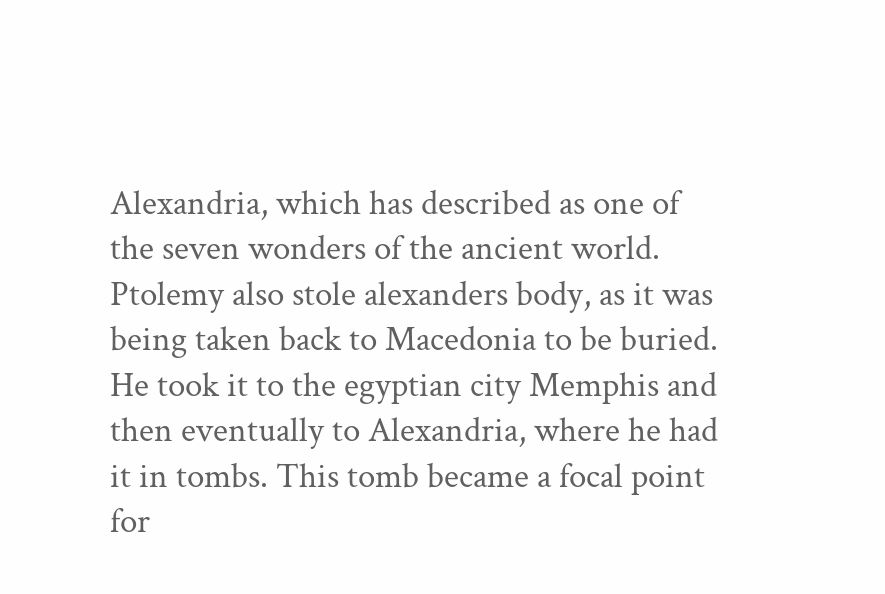Alexandria, which has described as one of the seven wonders of the ancient world. Ptolemy also stole alexanders body, as it was being taken back to Macedonia to be buried. He took it to the egyptian city Memphis and then eventually to Alexandria, where he had it in tombs. This tomb became a focal point for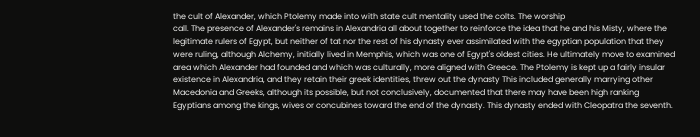the cult of Alexander, which Ptolemy made into with state cult mentality used the colts. The worship
call. The presence of Alexander's remains in Alexandria all about together to reinforce the idea that he and his Misty, where the legitimate rulers of Egypt, but neither of tat nor the rest of his dynasty ever assimilated with the egyptian population that they were ruling, although Alchemy, initially lived in Memphis, which was one of Egypt's oldest cities. He ultimately move to examined area which Alexander had founded and which was culturally, more aligned with Greece. The Ptolemy is kept up a fairly insular existence in Alexandria, and they retain their greek identities, threw out the dynasty This included generally marrying other Macedonia and Greeks, although its possible, but not conclusively, documented that there may have been high ranking Egyptians among the kings, wives or concubines toward the end of the dynasty. This dynasty ended with Cleopatra the seventh.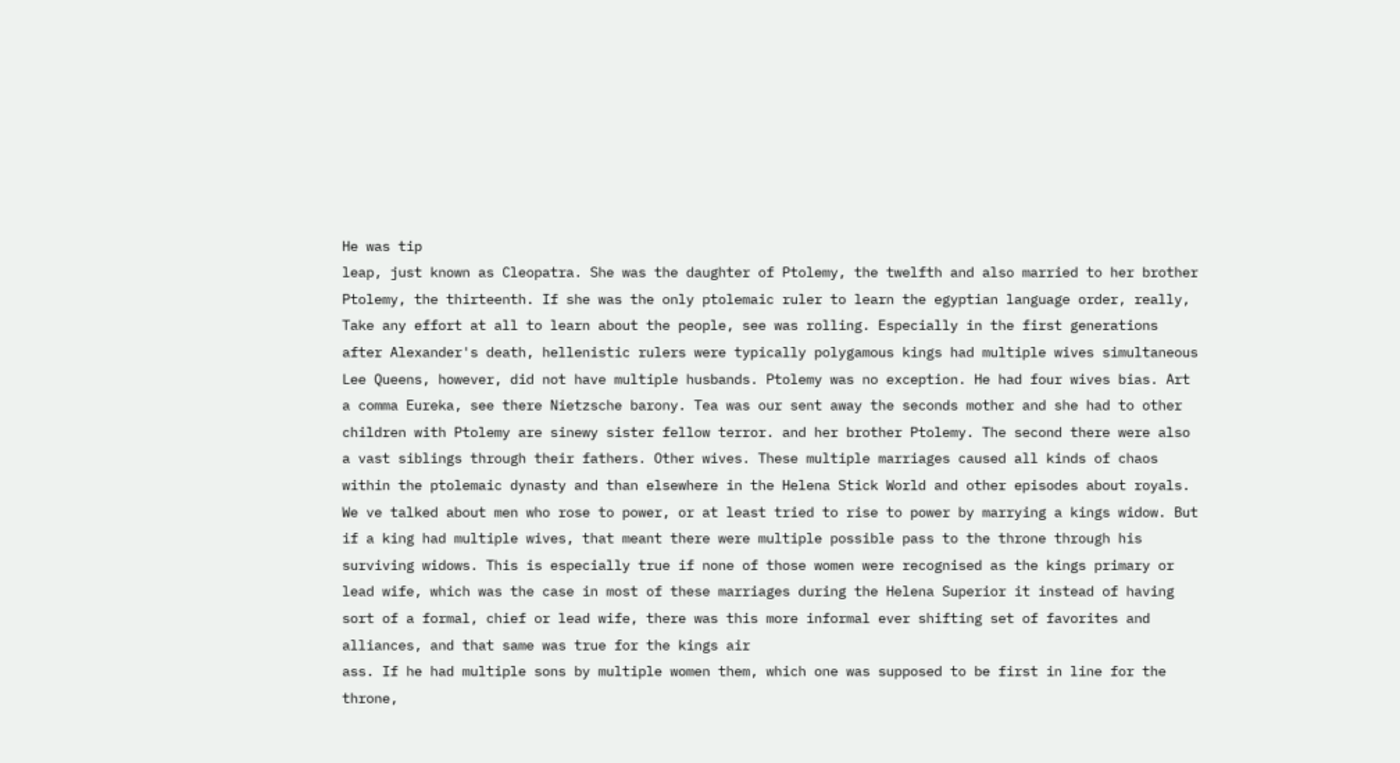He was tip
leap, just known as Cleopatra. She was the daughter of Ptolemy, the twelfth and also married to her brother Ptolemy, the thirteenth. If she was the only ptolemaic ruler to learn the egyptian language order, really, Take any effort at all to learn about the people, see was rolling. Especially in the first generations after Alexander's death, hellenistic rulers were typically polygamous kings had multiple wives simultaneous Lee Queens, however, did not have multiple husbands. Ptolemy was no exception. He had four wives bias. Art a comma Eureka, see there Nietzsche barony. Tea was our sent away the seconds mother and she had to other children with Ptolemy are sinewy sister fellow terror. and her brother Ptolemy. The second there were also
a vast siblings through their fathers. Other wives. These multiple marriages caused all kinds of chaos within the ptolemaic dynasty and than elsewhere in the Helena Stick World and other episodes about royals. We ve talked about men who rose to power, or at least tried to rise to power by marrying a kings widow. But if a king had multiple wives, that meant there were multiple possible pass to the throne through his surviving widows. This is especially true if none of those women were recognised as the kings primary or lead wife, which was the case in most of these marriages during the Helena Superior it instead of having sort of a formal, chief or lead wife, there was this more informal ever shifting set of favorites and alliances, and that same was true for the kings air
ass. If he had multiple sons by multiple women them, which one was supposed to be first in line for the throne,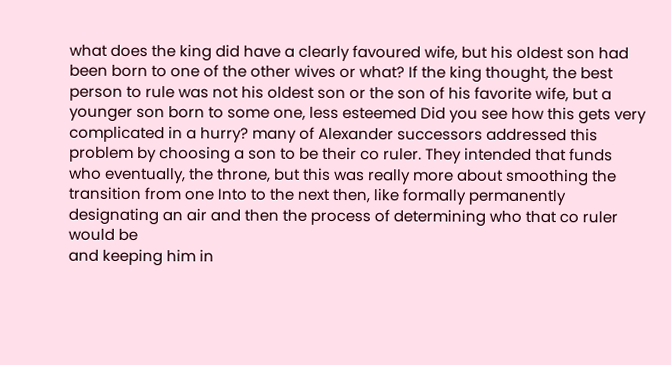what does the king did have a clearly favoured wife, but his oldest son had been born to one of the other wives or what? If the king thought, the best person to rule was not his oldest son or the son of his favorite wife, but a younger son born to some one, less esteemed Did you see how this gets very complicated in a hurry? many of Alexander successors addressed this problem by choosing a son to be their co ruler. They intended that funds who eventually, the throne, but this was really more about smoothing the transition from one Into to the next then, like formally permanently designating an air and then the process of determining who that co ruler would be
and keeping him in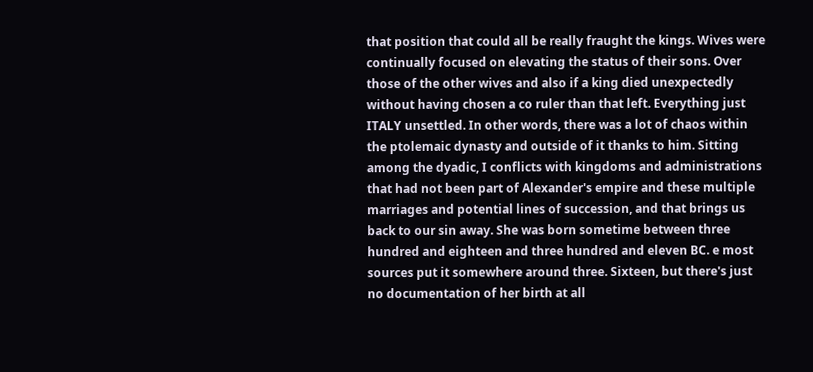that position that could all be really fraught the kings. Wives were continually focused on elevating the status of their sons. Over those of the other wives and also if a king died unexpectedly without having chosen a co ruler than that left. Everything just ITALY unsettled. In other words, there was a lot of chaos within the ptolemaic dynasty and outside of it thanks to him. Sitting among the dyadic, I conflicts with kingdoms and administrations that had not been part of Alexander's empire and these multiple marriages and potential lines of succession, and that brings us back to our sin away. She was born sometime between three hundred and eighteen and three hundred and eleven BC. e most sources put it somewhere around three. Sixteen, but there's just no documentation of her birth at all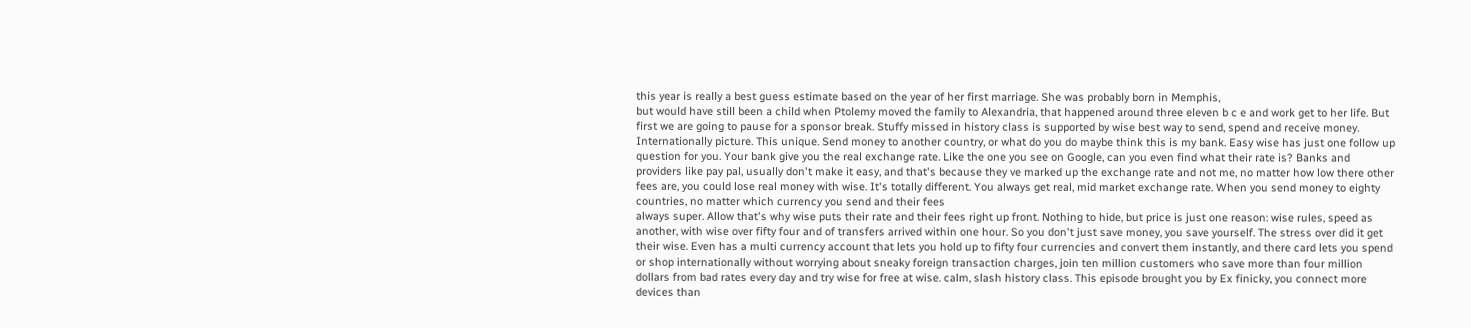this year is really a best guess estimate based on the year of her first marriage. She was probably born in Memphis,
but would have still been a child when Ptolemy moved the family to Alexandria, that happened around three eleven b c e and work get to her life. But first we are going to pause for a sponsor break. Stuffy missed in history class is supported by wise best way to send, spend and receive money. Internationally picture. This unique. Send money to another country, or what do you do maybe think this is my bank. Easy wise has just one follow up question for you. Your bank give you the real exchange rate. Like the one you see on Google, can you even find what their rate is? Banks and providers like pay pal, usually don't make it easy, and that's because they ve marked up the exchange rate and not me, no matter how low there other fees are, you could lose real money with wise. It's totally different. You always get real, mid market exchange rate. When you send money to eighty countries, no matter which currency you send and their fees
always super. Allow that's why wise puts their rate and their fees right up front. Nothing to hide, but price is just one reason: wise rules, speed as another, with wise over fifty four and of transfers arrived within one hour. So you don't just save money, you save yourself. The stress over did it get their wise. Even has a multi currency account that lets you hold up to fifty four currencies and convert them instantly, and there card lets you spend or shop internationally without worrying about sneaky foreign transaction charges, join ten million customers who save more than four million dollars from bad rates every day and try wise for free at wise. calm, slash history class. This episode brought you by Ex finicky, you connect more devices than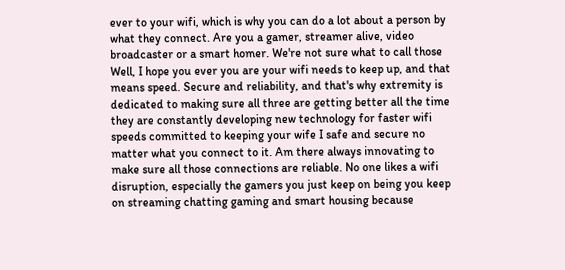ever to your wifi, which is why you can do a lot about a person by what they connect. Are you a gamer, streamer alive, video broadcaster or a smart homer. We're not sure what to call those
Well, I hope you ever you are your wifi needs to keep up, and that means speed. Secure and reliability, and that's why extremity is dedicated to making sure all three are getting better all the time they are constantly developing new technology for faster wifi speeds committed to keeping your wife I safe and secure no matter what you connect to it. Am there always innovating to make sure all those connections are reliable. No one likes a wifi disruption, especially the gamers you just keep on being you keep on streaming chatting gaming and smart housing because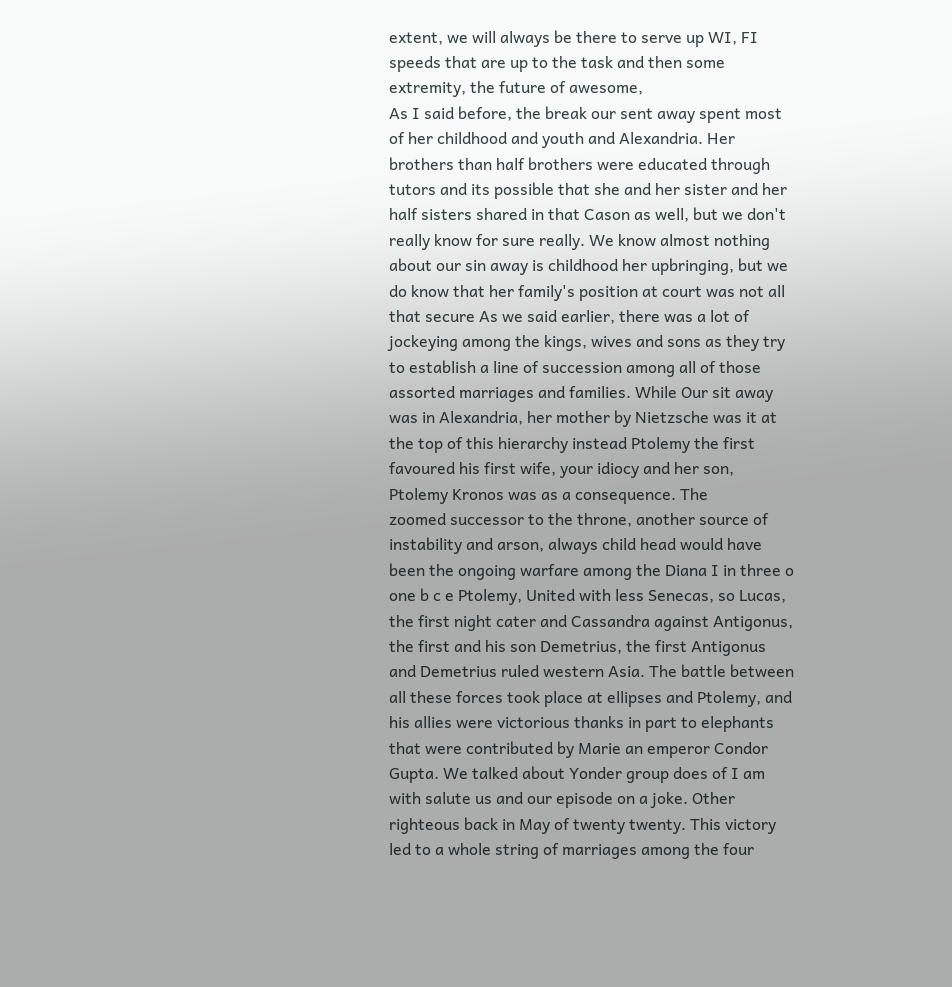extent, we will always be there to serve up WI, FI speeds that are up to the task and then some extremity, the future of awesome,
As I said before, the break our sent away spent most of her childhood and youth and Alexandria. Her brothers than half brothers were educated through tutors and its possible that she and her sister and her half sisters shared in that Cason as well, but we don't really know for sure really. We know almost nothing about our sin away is childhood her upbringing, but we do know that her family's position at court was not all that secure As we said earlier, there was a lot of jockeying among the kings, wives and sons as they try to establish a line of succession among all of those assorted marriages and families. While Our sit away was in Alexandria, her mother by Nietzsche was it at the top of this hierarchy instead Ptolemy the first favoured his first wife, your idiocy and her son, Ptolemy Kronos was as a consequence. The
zoomed successor to the throne, another source of instability and arson, always child head would have been the ongoing warfare among the Diana I in three o one b c e Ptolemy, United with less Senecas, so Lucas, the first night cater and Cassandra against Antigonus, the first and his son Demetrius, the first Antigonus and Demetrius ruled western Asia. The battle between all these forces took place at ellipses and Ptolemy, and his allies were victorious thanks in part to elephants that were contributed by Marie an emperor Condor Gupta. We talked about Yonder group does of I am with salute us and our episode on a joke. Other righteous back in May of twenty twenty. This victory led to a whole string of marriages among the four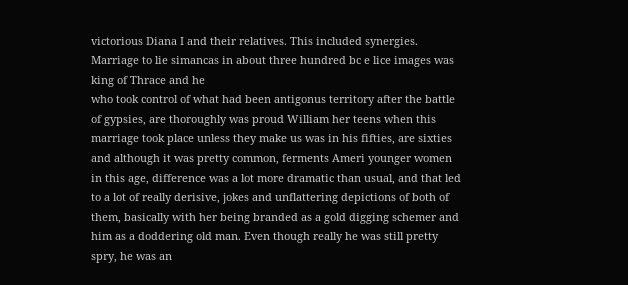victorious Diana I and their relatives. This included synergies. Marriage to lie simancas in about three hundred bc e lice images was king of Thrace and he
who took control of what had been antigonus territory after the battle of gypsies, are thoroughly was proud William her teens when this marriage took place unless they make us was in his fifties, are sixties and although it was pretty common, ferments Ameri younger women in this age, difference was a lot more dramatic than usual, and that led to a lot of really derisive, jokes and unflattering depictions of both of them, basically with her being branded as a gold digging schemer and him as a doddering old man. Even though really he was still pretty spry, he was an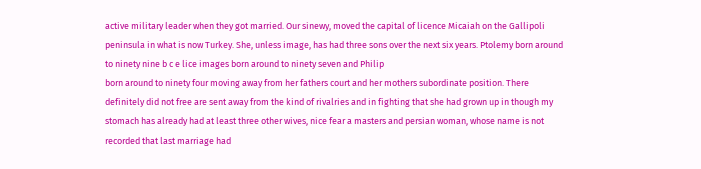active military leader when they got married. Our sinewy, moved the capital of licence Micaiah on the Gallipoli peninsula in what is now Turkey. She, unless image, has had three sons over the next six years. Ptolemy born around to ninety nine b c e lice images born around to ninety seven and Philip
born around to ninety four moving away from her fathers court and her mothers subordinate position. There definitely did not free are sent away from the kind of rivalries and in fighting that she had grown up in though my stomach has already had at least three other wives, nice fear a masters and persian woman, whose name is not recorded that last marriage had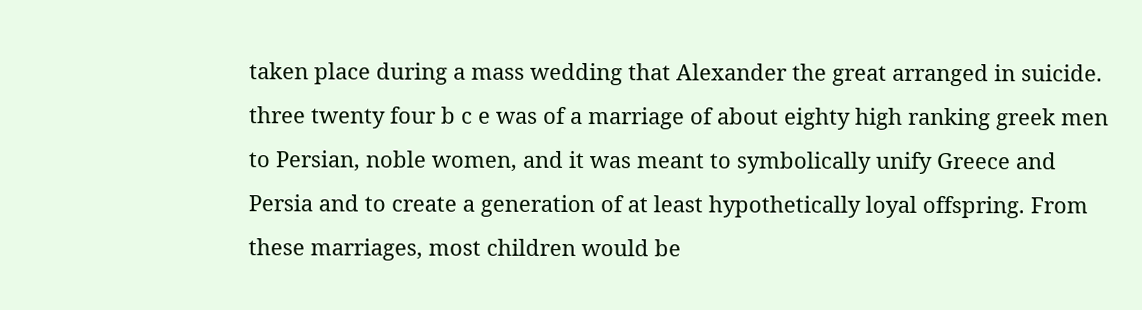taken place during a mass wedding that Alexander the great arranged in suicide. three twenty four b c e was of a marriage of about eighty high ranking greek men to Persian, noble women, and it was meant to symbolically unify Greece and Persia and to create a generation of at least hypothetically loyal offspring. From these marriages, most children would be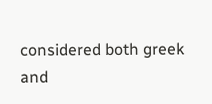considered both greek and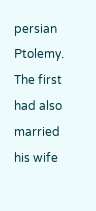persian Ptolemy. The first had also married his wife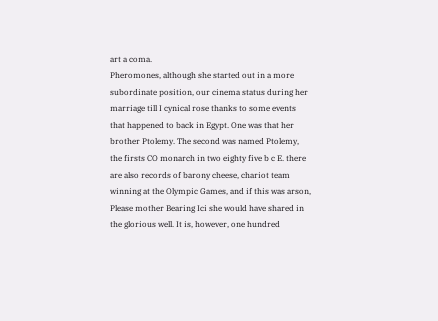art a coma.
Pheromones, although she started out in a more subordinate position, our cinema status during her marriage till I cynical rose thanks to some events that happened to back in Egypt. One was that her brother Ptolemy. The second was named Ptolemy, the firsts CO monarch in two eighty five b c E. there are also records of barony cheese, chariot team winning at the Olympic Games, and if this was arson, Please mother Bearing Ici she would have shared in the glorious well. It is, however, one hundred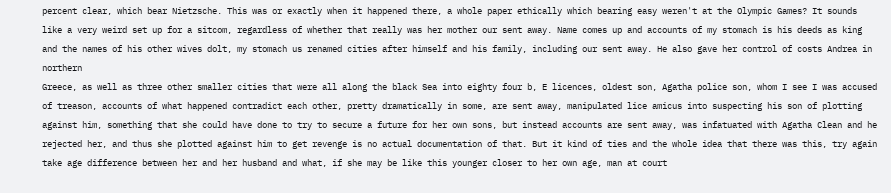percent clear, which bear Nietzsche. This was or exactly when it happened there, a whole paper ethically which bearing easy weren't at the Olympic Games? It sounds like a very weird set up for a sitcom, regardless of whether that really was her mother our sent away. Name comes up and accounts of my stomach is his deeds as king and the names of his other wives dolt, my stomach us renamed cities after himself and his family, including our sent away. He also gave her control of costs Andrea in northern
Greece, as well as three other smaller cities that were all along the black Sea into eighty four b, E licences, oldest son, Agatha police son, whom I see I was accused of treason, accounts of what happened contradict each other, pretty dramatically in some, are sent away, manipulated lice amicus into suspecting his son of plotting against him, something that she could have done to try to secure a future for her own sons, but instead accounts are sent away, was infatuated with Agatha Clean and he rejected her, and thus she plotted against him to get revenge is no actual documentation of that. But it kind of ties and the whole idea that there was this, try again take age difference between her and her husband and what, if she may be like this younger closer to her own age, man at court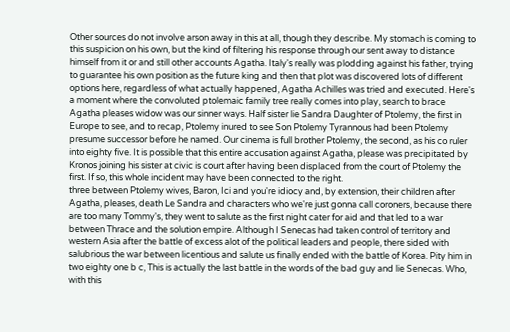Other sources do not involve arson away in this at all, though they describe. My stomach is coming to this suspicion on his own, but the kind of filtering his response through our sent away to distance himself from it or and still other accounts Agatha. Italy's really was plodding against his father, trying to guarantee his own position as the future king and then that plot was discovered lots of different options here, regardless of what actually happened, Agatha Achilles was tried and executed. Here's a moment where the convoluted ptolemaic family tree really comes into play, search to brace
Agatha pleases widow was our sinner ways. Half sister lie Sandra Daughter of Ptolemy, the first in Europe to see, and to recap, Ptolemy inured to see Son Ptolemy Tyrannous had been Ptolemy presume successor before he named. Our cinema is full brother Ptolemy, the second, as his co ruler into eighty five. It is possible that this entire accusation against Agatha, please was precipitated by Kronos joining his sister at civic is court after having been displaced from the court of Ptolemy the first. If so, this whole incident may have been connected to the right.
three between Ptolemy wives, Baron, Ici and you're idiocy and, by extension, their children after Agatha, pleases, death Le Sandra and characters who we're just gonna call coroners, because there are too many Tommy's, they went to salute as the first night cater for aid and that led to a war between Thrace and the solution empire. Although I Senecas had taken control of territory and western Asia after the battle of excess alot of the political leaders and people, there sided with salubrious the war between licentious and salute us finally ended with the battle of Korea. Pity him in two eighty one b c, This is actually the last battle in the words of the bad guy and lie Senecas. Who, with this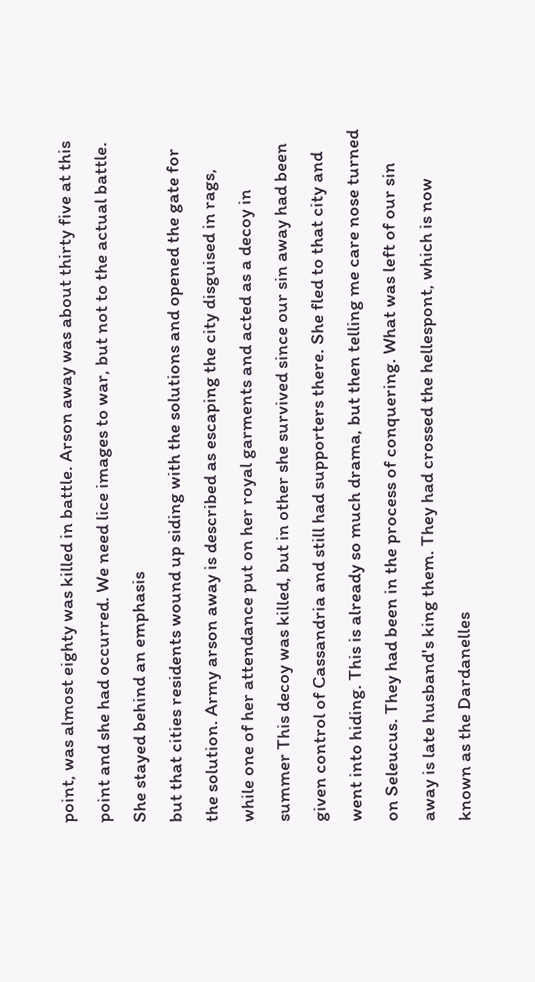point, was almost eighty was killed in battle. Arson away was about thirty five at this point and she had occurred. We need lice images to war, but not to the actual battle. She stayed behind an emphasis
but that cities residents wound up siding with the solutions and opened the gate for the solution. Army arson away is described as escaping the city disguised in rags, while one of her attendance put on her royal garments and acted as a decoy in summer This decoy was killed, but in other she survived since our sin away had been given control of Cassandria and still had supporters there. She fled to that city and went into hiding. This is already so much drama, but then telling me care nose turned on Seleucus. They had been in the process of conquering. What was left of our sin away is late husband's king them. They had crossed the hellespont, which is now known as the Dardanelles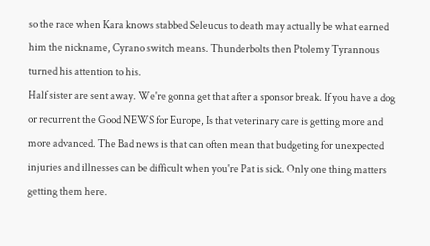so the race when Kara knows stabbed Seleucus to death may actually be what earned him the nickname, Cyrano switch means. Thunderbolts then Ptolemy Tyrannous turned his attention to his.
Half sister are sent away. We're gonna get that after a sponsor break. If you have a dog or recurrent the Good NEWS for Europe, Is that veterinary care is getting more and more advanced. The Bad news is that can often mean that budgeting for unexpected injuries and illnesses can be difficult when you're Pat is sick. Only one thing matters getting them here.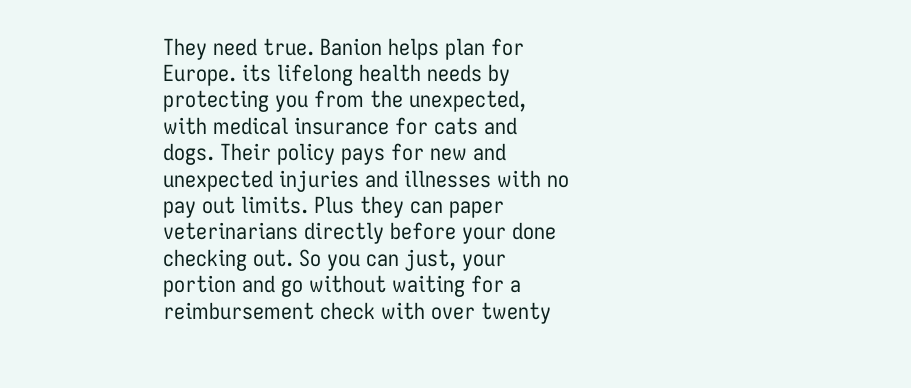They need true. Banion helps plan for Europe. its lifelong health needs by protecting you from the unexpected, with medical insurance for cats and dogs. Their policy pays for new and unexpected injuries and illnesses with no pay out limits. Plus they can paper veterinarians directly before your done checking out. So you can just, your portion and go without waiting for a reimbursement check with over twenty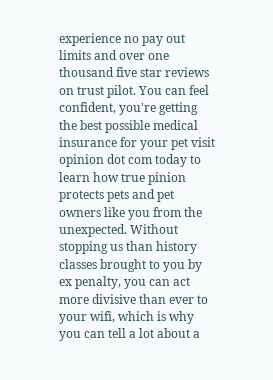experience no pay out limits and over one thousand five star reviews on trust pilot. You can feel confident, you're getting the best possible medical insurance for your pet visit
opinion dot com today to learn how true pinion protects pets and pet owners like you from the unexpected. Without stopping us than history classes brought to you by ex penalty, you can act more divisive than ever to your wifi, which is why you can tell a lot about a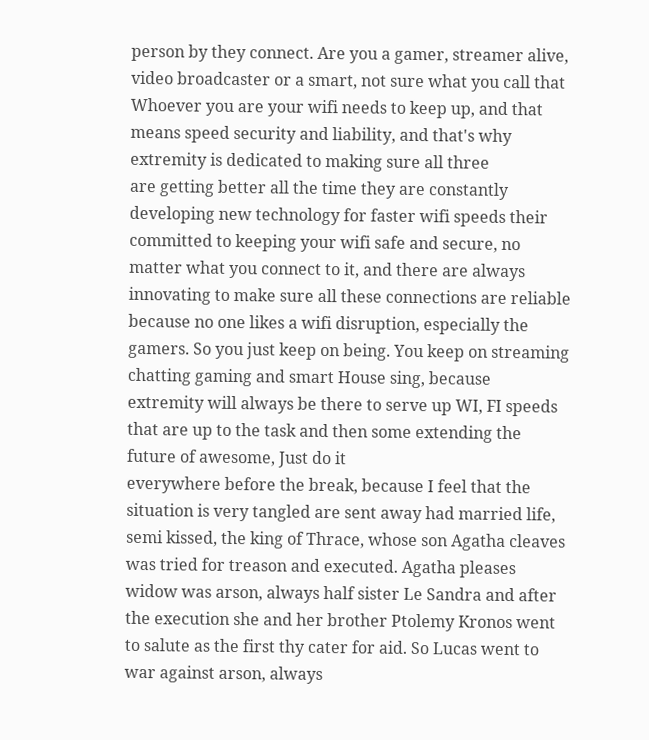person by they connect. Are you a gamer, streamer alive, video broadcaster or a smart, not sure what you call that Whoever you are your wifi needs to keep up, and that means speed security and liability, and that's why extremity is dedicated to making sure all three
are getting better all the time they are constantly developing new technology for faster wifi speeds their committed to keeping your wifi safe and secure, no matter what you connect to it, and there are always innovating to make sure all these connections are reliable because no one likes a wifi disruption, especially the gamers. So you just keep on being. You keep on streaming chatting gaming and smart House sing, because extremity will always be there to serve up WI, FI speeds that are up to the task and then some extending the future of awesome, Just do it
everywhere before the break, because I feel that the situation is very tangled are sent away had married life, semi kissed, the king of Thrace, whose son Agatha cleaves was tried for treason and executed. Agatha pleases widow was arson, always half sister Le Sandra and after the execution she and her brother Ptolemy Kronos went to salute as the first thy cater for aid. So Lucas went to war against arson, always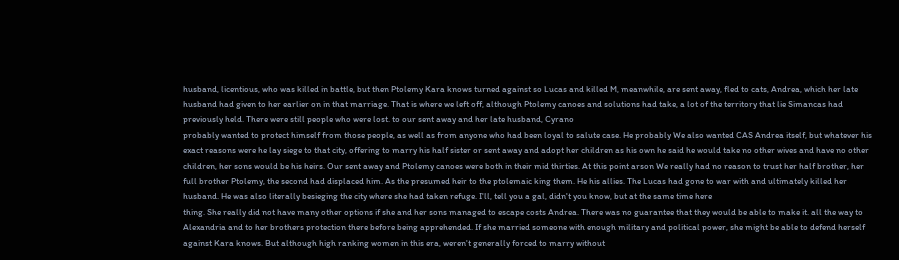husband, licentious, who was killed in battle, but then Ptolemy Kara knows turned against so Lucas and killed M, meanwhile, are sent away, fled to cats, Andrea, which her late husband had given to her earlier on in that marriage. That is where we left off, although Ptolemy canoes and solutions had take, a lot of the territory that lie Simancas had previously held. There were still people who were lost. to our sent away and her late husband, Cyrano
probably wanted to protect himself from those people, as well as from anyone who had been loyal to salute case. He probably We also wanted CAS Andrea itself, but whatever his exact reasons were he lay siege to that city, offering to marry his half sister or sent away and adopt her children as his own he said he would take no other wives and have no other children, her sons would be his heirs. Our sent away and Ptolemy canoes were both in their mid thirties. At this point arson We really had no reason to trust her half brother, her full brother Ptolemy, the second had displaced him. As the presumed heir to the ptolemaic king them. He his allies. The Lucas had gone to war with and ultimately killed her husband. He was also literally besieging the city where she had taken refuge. I'll, tell you a gal, didn't you know, but at the same time here
thing. She really did not have many other options if she and her sons managed to escape costs Andrea. There was no guarantee that they would be able to make it. all the way to Alexandria and to her brothers protection there before being apprehended. If she married someone with enough military and political power, she might be able to defend herself against Kara knows. But although high ranking women in this era, weren't generally forced to marry without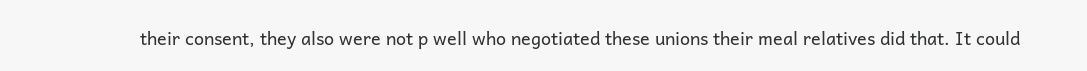their consent, they also were not p well who negotiated these unions their meal relatives did that. It could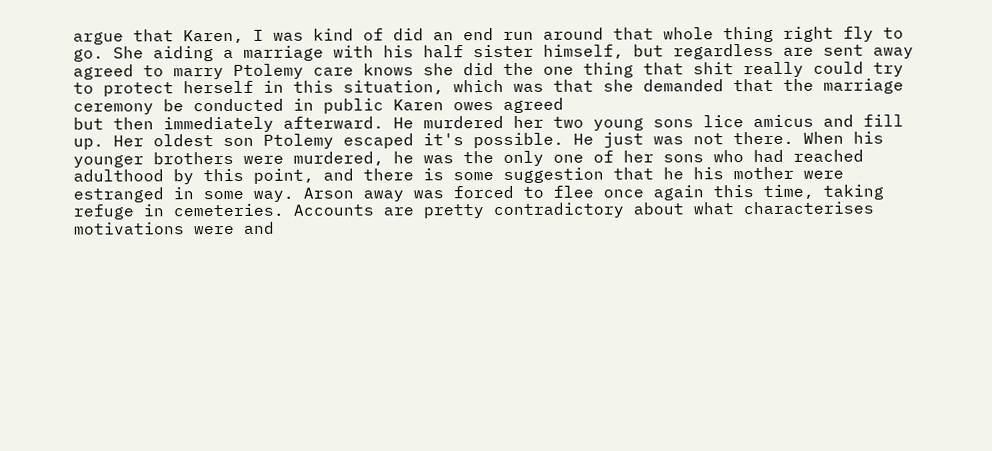argue that Karen, I was kind of did an end run around that whole thing right fly to go. She aiding a marriage with his half sister himself, but regardless are sent away agreed to marry Ptolemy care knows she did the one thing that shit really could try to protect herself in this situation, which was that she demanded that the marriage ceremony be conducted in public Karen owes agreed
but then immediately afterward. He murdered her two young sons lice amicus and fill up. Her oldest son Ptolemy escaped it's possible. He just was not there. When his younger brothers were murdered, he was the only one of her sons who had reached adulthood by this point, and there is some suggestion that he his mother were estranged in some way. Arson away was forced to flee once again this time, taking refuge in cemeteries. Accounts are pretty contradictory about what characterises motivations were and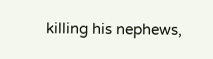killing his nephews,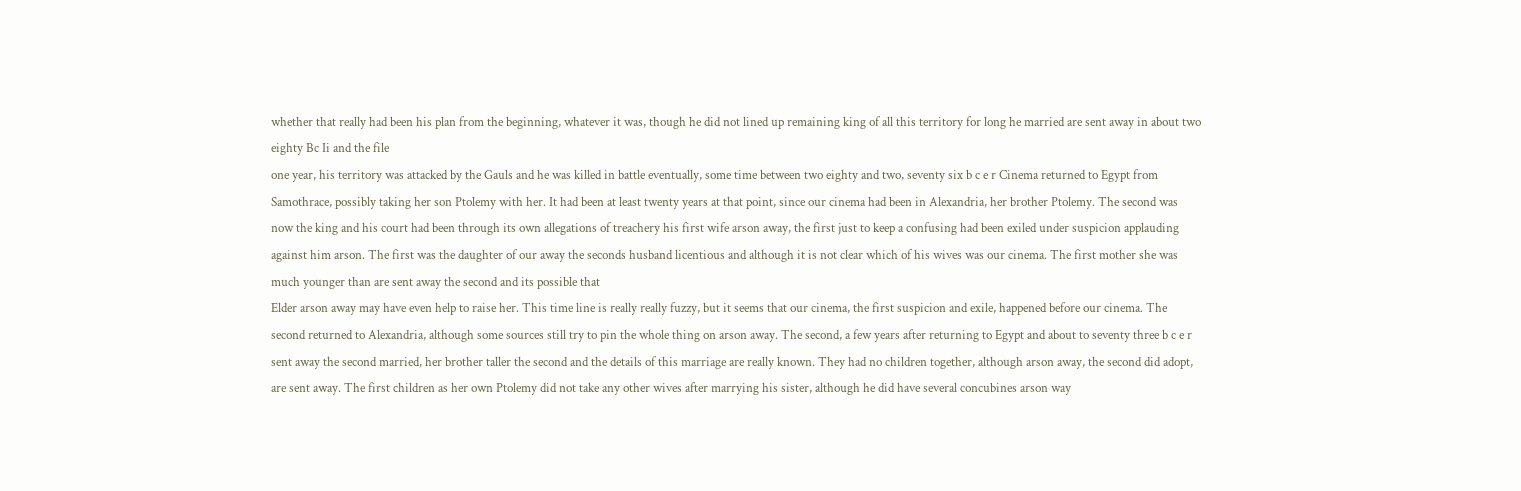whether that really had been his plan from the beginning, whatever it was, though he did not lined up remaining king of all this territory for long he married are sent away in about two eighty Bc Ii and the file
one year, his territory was attacked by the Gauls and he was killed in battle eventually, some time between two eighty and two, seventy six b c e r Cinema returned to Egypt from Samothrace, possibly taking her son Ptolemy with her. It had been at least twenty years at that point, since our cinema had been in Alexandria, her brother Ptolemy. The second was now the king and his court had been through its own allegations of treachery his first wife arson away, the first just to keep a confusing had been exiled under suspicion applauding against him arson. The first was the daughter of our away the seconds husband licentious and although it is not clear which of his wives was our cinema. The first mother she was much younger than are sent away the second and its possible that
Elder arson away may have even help to raise her. This time line is really really fuzzy, but it seems that our cinema, the first suspicion and exile, happened before our cinema. The second returned to Alexandria, although some sources still try to pin the whole thing on arson away. The second, a few years after returning to Egypt and about to seventy three b c e r sent away the second married, her brother taller the second and the details of this marriage are really known. They had no children together, although arson away, the second did adopt, are sent away. The first children as her own Ptolemy did not take any other wives after marrying his sister, although he did have several concubines arson way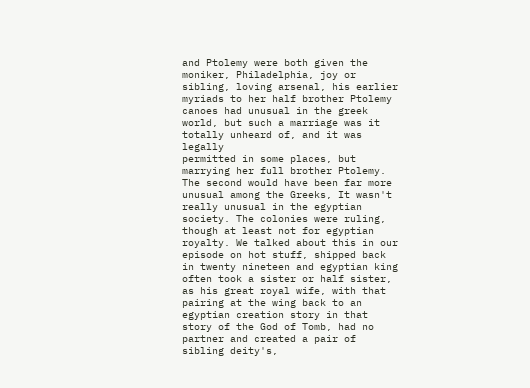and Ptolemy were both given the moniker, Philadelphia, joy or sibling, loving arsenal, his earlier myriads to her half brother Ptolemy canoes had unusual in the greek world, but such a marriage was it totally unheard of, and it was legally
permitted in some places, but marrying her full brother Ptolemy. The second would have been far more unusual among the Greeks, It wasn't really unusual in the egyptian society. The colonies were ruling, though at least not for egyptian royalty. We talked about this in our episode on hot stuff, shipped back in twenty nineteen and egyptian king often took a sister or half sister, as his great royal wife, with that pairing at the wing back to an egyptian creation story in that story of the God of Tomb, had no partner and created a pair of sibling deity's,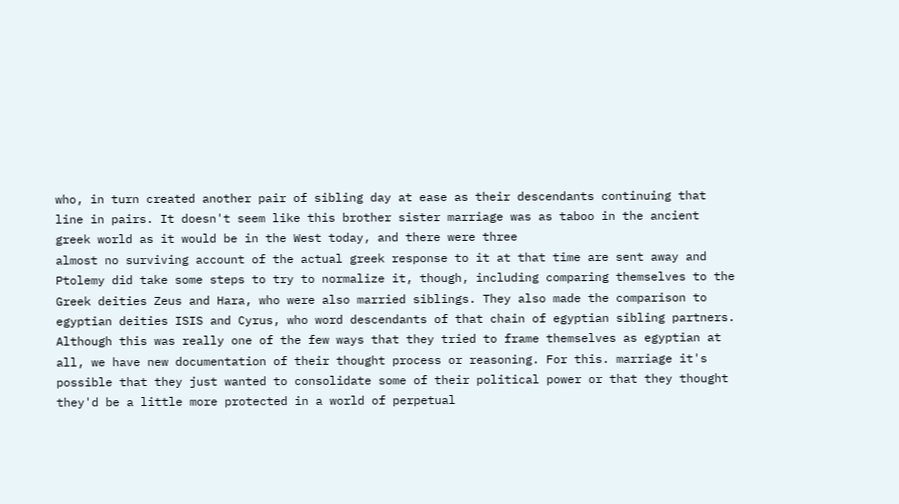who, in turn created another pair of sibling day at ease as their descendants continuing that line in pairs. It doesn't seem like this brother sister marriage was as taboo in the ancient greek world as it would be in the West today, and there were three
almost no surviving account of the actual greek response to it at that time are sent away and Ptolemy did take some steps to try to normalize it, though, including comparing themselves to the Greek deities Zeus and Hara, who were also married siblings. They also made the comparison to egyptian deities ISIS and Cyrus, who word descendants of that chain of egyptian sibling partners. Although this was really one of the few ways that they tried to frame themselves as egyptian at all, we have new documentation of their thought process or reasoning. For this. marriage it's possible that they just wanted to consolidate some of their political power or that they thought they'd be a little more protected in a world of perpetual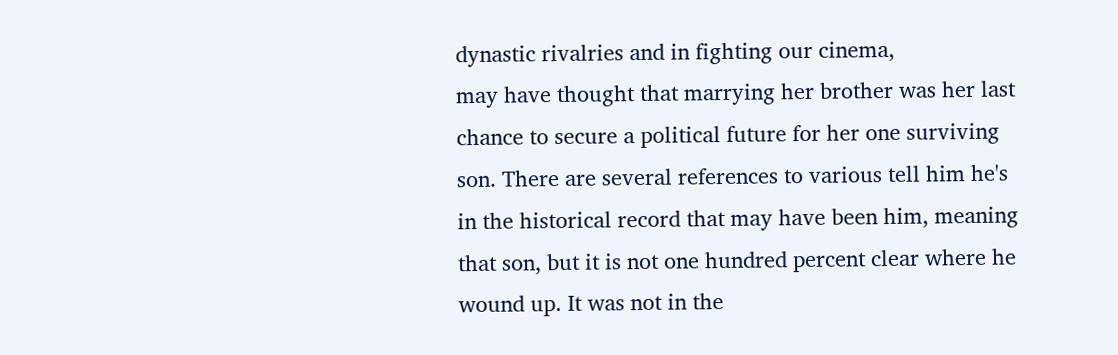dynastic rivalries and in fighting our cinema,
may have thought that marrying her brother was her last chance to secure a political future for her one surviving son. There are several references to various tell him he's in the historical record that may have been him, meaning that son, but it is not one hundred percent clear where he wound up. It was not in the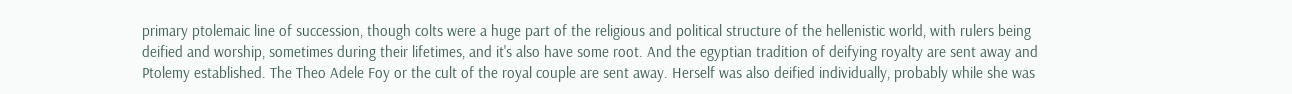primary ptolemaic line of succession, though colts were a huge part of the religious and political structure of the hellenistic world, with rulers being deified and worship, sometimes during their lifetimes, and it's also have some root. And the egyptian tradition of deifying royalty are sent away and Ptolemy established. The Theo Adele Foy or the cult of the royal couple are sent away. Herself was also deified individually, probably while she was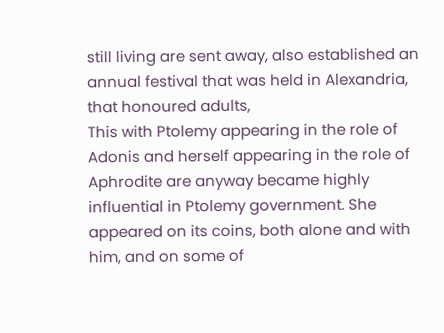still living are sent away, also established an annual festival that was held in Alexandria, that honoured adults,
This with Ptolemy appearing in the role of Adonis and herself appearing in the role of Aphrodite are anyway became highly influential in Ptolemy government. She appeared on its coins, both alone and with him, and on some of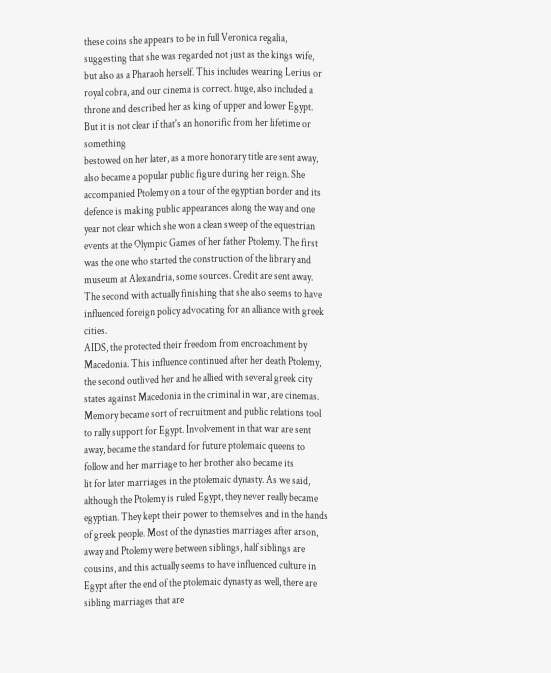these coins she appears to be in full Veronica regalia, suggesting that she was regarded not just as the kings wife, but also as a Pharaoh herself. This includes wearing Lerius or royal cobra, and our cinema is correct. huge, also included a throne and described her as king of upper and lower Egypt. But it is not clear if that's an honorific from her lifetime or something
bestowed on her later, as a more honorary title are sent away, also became a popular public figure during her reign. She accompanied Ptolemy on a tour of the egyptian border and its defence is making public appearances along the way and one year not clear which she won a clean sweep of the equestrian events at the Olympic Games of her father Ptolemy. The first was the one who started the construction of the library and museum at Alexandria, some sources. Credit are sent away. The second with actually finishing that she also seems to have influenced foreign policy advocating for an alliance with greek cities.
AIDS, the protected their freedom from encroachment by Macedonia. This influence continued after her death Ptolemy, the second outlived her and he allied with several greek city states against Macedonia in the criminal in war, are cinemas. Memory became sort of recruitment and public relations tool to rally support for Egypt. Involvement in that war are sent away, became the standard for future ptolemaic queens to follow and her marriage to her brother also became its
lit for later marriages in the ptolemaic dynasty. As we said, although the Ptolemy is ruled Egypt, they never really became egyptian. They kept their power to themselves and in the hands of greek people. Most of the dynasties marriages after arson, away and Ptolemy were between siblings, half siblings are cousins, and this actually seems to have influenced culture in Egypt after the end of the ptolemaic dynasty as well, there are sibling marriages that are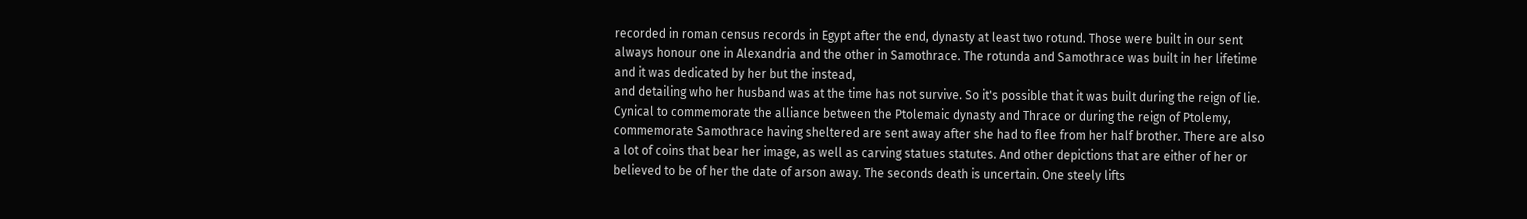recorded in roman census records in Egypt after the end, dynasty at least two rotund. Those were built in our sent always honour one in Alexandria and the other in Samothrace. The rotunda and Samothrace was built in her lifetime and it was dedicated by her but the instead,
and detailing who her husband was at the time has not survive. So it's possible that it was built during the reign of lie. Cynical to commemorate the alliance between the Ptolemaic dynasty and Thrace or during the reign of Ptolemy, commemorate Samothrace having sheltered are sent away after she had to flee from her half brother. There are also a lot of coins that bear her image, as well as carving statues statutes. And other depictions that are either of her or believed to be of her the date of arson away. The seconds death is uncertain. One steely lifts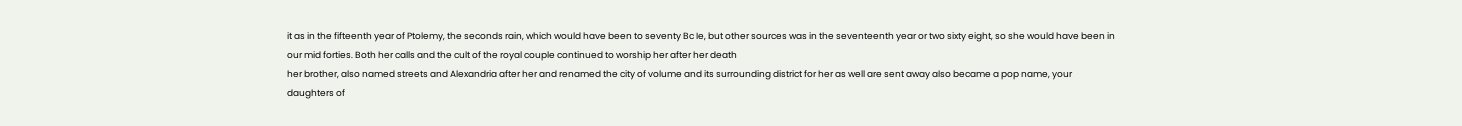it as in the fifteenth year of Ptolemy, the seconds rain, which would have been to seventy Bc Ie, but other sources was in the seventeenth year or two sixty eight, so she would have been in our mid forties. Both her calls and the cult of the royal couple continued to worship her after her death
her brother, also named streets and Alexandria after her and renamed the city of volume and its surrounding district for her as well are sent away also became a pop name, your daughters of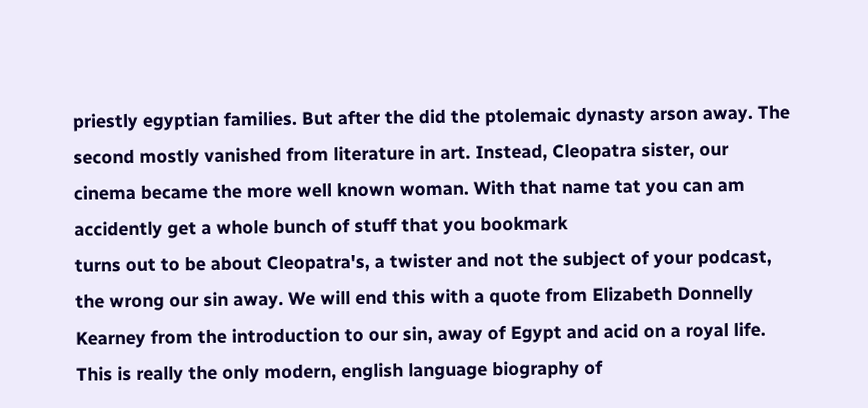priestly egyptian families. But after the did the ptolemaic dynasty arson away. The second mostly vanished from literature in art. Instead, Cleopatra sister, our cinema became the more well known woman. With that name tat you can am accidently get a whole bunch of stuff that you bookmark
turns out to be about Cleopatra's, a twister and not the subject of your podcast, the wrong our sin away. We will end this with a quote from Elizabeth Donnelly Kearney from the introduction to our sin, away of Egypt and acid on a royal life. This is really the only modern, english language biography of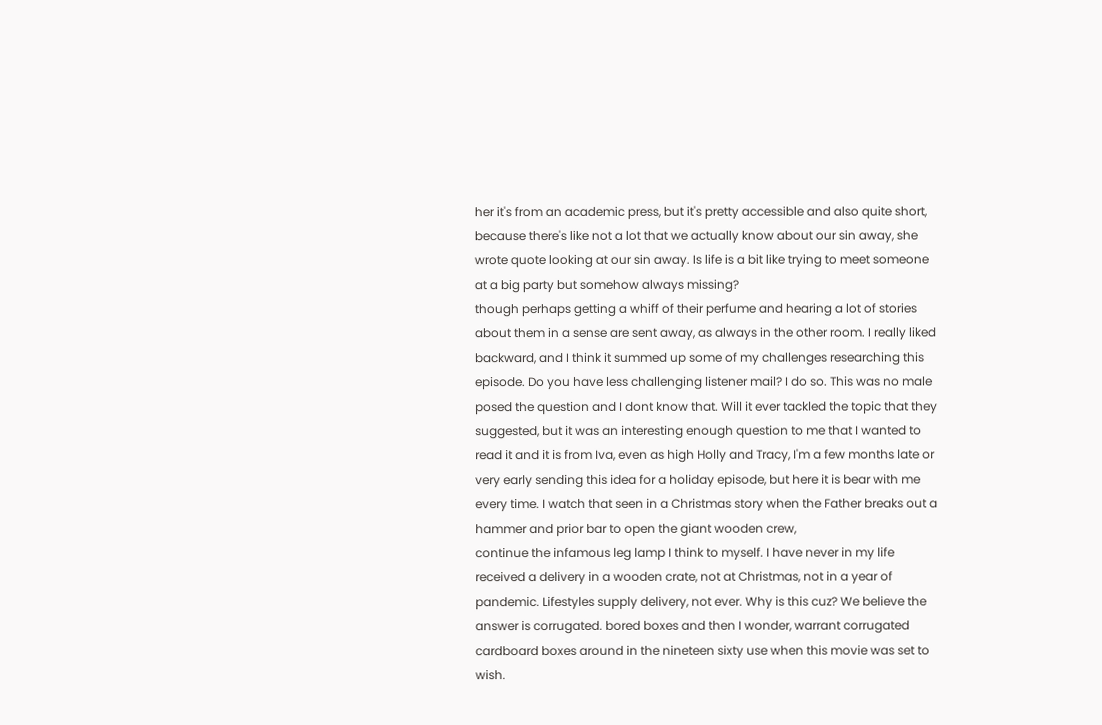her it's from an academic press, but it's pretty accessible and also quite short, because there's like not a lot that we actually know about our sin away, she wrote quote looking at our sin away. Is life is a bit like trying to meet someone at a big party but somehow always missing?
though perhaps getting a whiff of their perfume and hearing a lot of stories about them in a sense are sent away, as always in the other room. I really liked backward, and I think it summed up some of my challenges researching this episode. Do you have less challenging listener mail? I do so. This was no male posed the question and I dont know that. Will it ever tackled the topic that they suggested, but it was an interesting enough question to me that I wanted to read it and it is from Iva, even as high Holly and Tracy, I'm a few months late or very early sending this idea for a holiday episode, but here it is bear with me every time. I watch that seen in a Christmas story when the Father breaks out a hammer and prior bar to open the giant wooden crew,
continue the infamous leg lamp I think to myself. I have never in my life received a delivery in a wooden crate, not at Christmas, not in a year of pandemic. Lifestyles supply delivery, not ever. Why is this cuz? We believe the answer is corrugated. bored boxes and then I wonder, warrant corrugated cardboard boxes around in the nineteen sixty use when this movie was set to wish.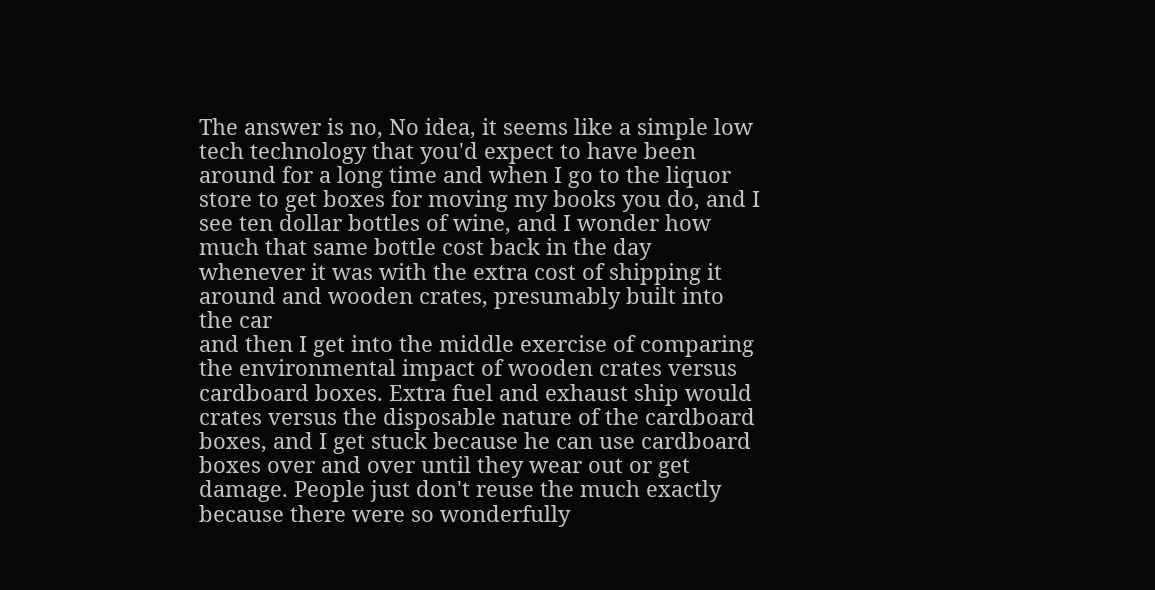The answer is no, No idea, it seems like a simple low tech technology that you'd expect to have been around for a long time and when I go to the liquor store to get boxes for moving my books you do, and I see ten dollar bottles of wine, and I wonder how much that same bottle cost back in the day whenever it was with the extra cost of shipping it around and wooden crates, presumably built into the car
and then I get into the middle exercise of comparing the environmental impact of wooden crates versus cardboard boxes. Extra fuel and exhaust ship would crates versus the disposable nature of the cardboard boxes, and I get stuck because he can use cardboard boxes over and over until they wear out or get damage. People just don't reuse the much exactly because there were so wonderfully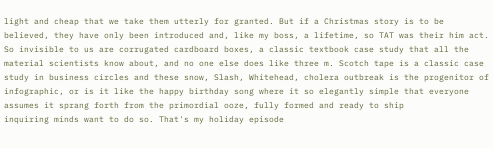light and cheap that we take them utterly for granted. But if a Christmas story is to be believed, they have only been introduced and, like my boss, a lifetime, so TAT was their him act. So invisible to us are corrugated cardboard boxes, a classic textbook case study that all the material scientists know about, and no one else does like three m. Scotch tape is a classic case study in business circles and these snow, Slash, Whitehead, cholera outbreak is the progenitor of infographic, or is it like the happy birthday song where it so elegantly simple that everyone assumes it sprang forth from the primordial ooze, fully formed and ready to ship
inquiring minds want to do so. That's my holiday episode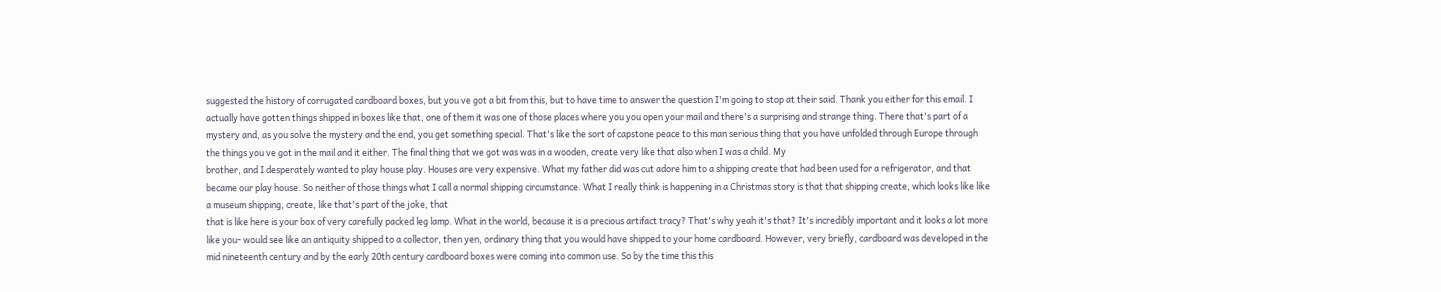suggested the history of corrugated cardboard boxes, but you ve got a bit from this, but to have time to answer the question I'm going to stop at their said. Thank you either for this email. I actually have gotten things shipped in boxes like that, one of them it was one of those places where you you open your mail and there's a surprising and strange thing. There that's part of a mystery and, as you solve the mystery and the end, you get something special. That's like the sort of capstone peace to this man serious thing that you have unfolded through Europe through the things you ve got in the mail and it either. The final thing that we got was was in a wooden, create very like that also when I was a child. My
brother, and I desperately wanted to play house play. Houses are very expensive. What my father did was cut adore him to a shipping create that had been used for a refrigerator, and that became our play house. So neither of those things what I call a normal shipping circumstance. What I really think is happening in a Christmas story is that that shipping create, which looks like like a museum shipping, create, like that's part of the joke, that
that is like here is your box of very carefully packed leg lamp. What in the world, because it is a precious artifact tracy? That's why yeah it's that? It's incredibly important and it looks a lot more like you- would see like an antiquity shipped to a collector, then yen, ordinary thing that you would have shipped to your home cardboard. However, very briefly, cardboard was developed in the mid nineteenth century and by the early 20th century cardboard boxes were coming into common use. So by the time this this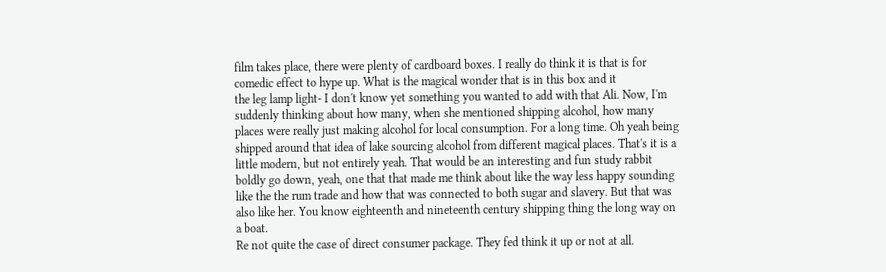film takes place, there were plenty of cardboard boxes. I really do think it is that is for comedic effect to hype up. What is the magical wonder that is in this box and it
the leg lamp light- I don't know yet something you wanted to add with that Ali. Now, I'm suddenly thinking about how many, when she mentioned shipping alcohol, how many places were really just making alcohol for local consumption. For a long time. Oh yeah being shipped around that idea of lake sourcing alcohol from different magical places. That's it is a little modern, but not entirely yeah. That would be an interesting and fun study rabbit boldly go down, yeah, one that that made me think about like the way less happy sounding like the the rum trade and how that was connected to both sugar and slavery. But that was also like her. You know eighteenth and nineteenth century shipping thing the long way on a boat.
Re not quite the case of direct consumer package. They fed think it up or not at all.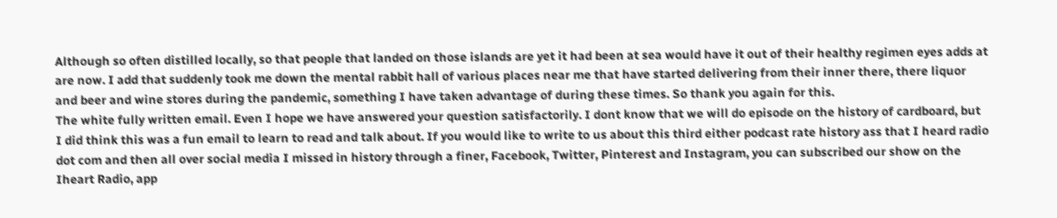Although so often distilled locally, so that people that landed on those islands are yet it had been at sea would have it out of their healthy regimen eyes adds at are now. I add that suddenly took me down the mental rabbit hall of various places near me that have started delivering from their inner there, there liquor and beer and wine stores during the pandemic, something I have taken advantage of during these times. So thank you again for this.
The white fully written email. Even I hope we have answered your question satisfactorily. I dont know that we will do episode on the history of cardboard, but I did think this was a fun email to learn to read and talk about. If you would like to write to us about this third either podcast rate history ass that I heard radio dot com and then all over social media I missed in history through a finer, Facebook, Twitter, Pinterest and Instagram, you can subscribed our show on the Iheart Radio, app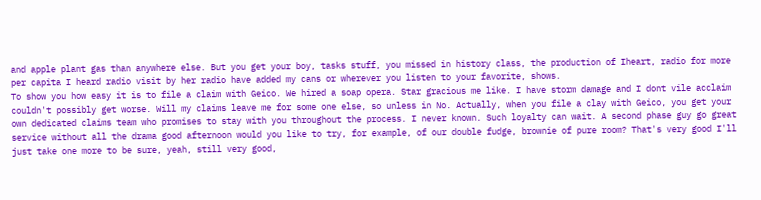and apple plant gas than anywhere else. But you get your boy, tasks stuff, you missed in history class, the production of Iheart, radio for more per capita I heard radio visit by her radio have added my cans or wherever you listen to your favorite, shows.
To show you how easy it is to file a claim with Geico. We hired a soap opera. Star gracious me like. I have storm damage and I dont vile acclaim couldn't possibly get worse. Will my claims leave me for some one else, so unless in No. Actually, when you file a clay with Geico, you get your own dedicated claims team who promises to stay with you throughout the process. I never known. Such loyalty can wait. A second phase guy go great service without all the drama good afternoon would you like to try, for example, of our double fudge, brownie of pure room? That's very good I'll just take one more to be sure, yeah, still very good,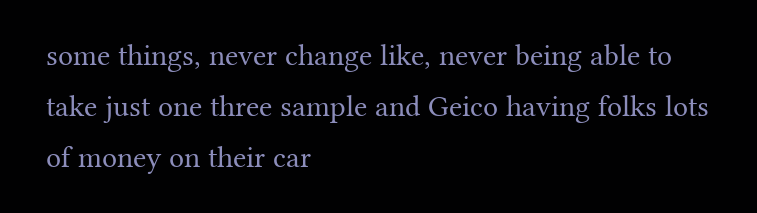some things, never change like, never being able to take just one three sample and Geico having folks lots of money on their car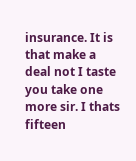insurance. It is that make a deal not I taste you take one more sir. I thats fifteen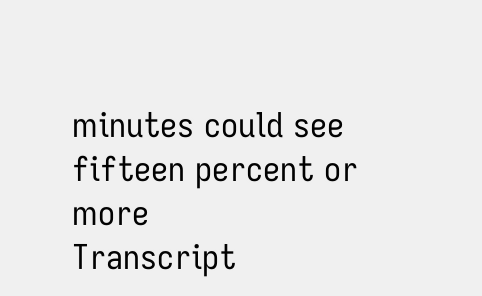minutes could see
fifteen percent or more
Transcript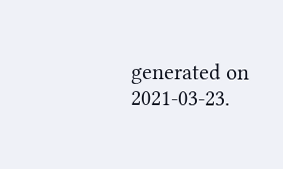generated on 2021-03-23.